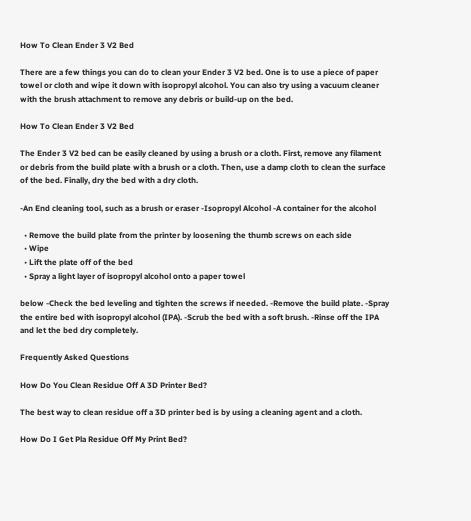How To Clean Ender 3 V2 Bed

There are a few things you can do to clean your Ender 3 V2 bed. One is to use a piece of paper towel or cloth and wipe it down with isopropyl alcohol. You can also try using a vacuum cleaner with the brush attachment to remove any debris or build-up on the bed.

How To Clean Ender 3 V2 Bed

The Ender 3 V2 bed can be easily cleaned by using a brush or a cloth. First, remove any filament or debris from the build plate with a brush or a cloth. Then, use a damp cloth to clean the surface of the bed. Finally, dry the bed with a dry cloth.

-An End cleaning tool, such as a brush or eraser -Isopropyl Alcohol -A container for the alcohol

  • Remove the build plate from the printer by loosening the thumb screws on each side
  • Wipe
  • Lift the plate off of the bed
  • Spray a light layer of isopropyl alcohol onto a paper towel

below -Check the bed leveling and tighten the screws if needed. -Remove the build plate. -Spray the entire bed with isopropyl alcohol (IPA). -Scrub the bed with a soft brush. -Rinse off the IPA and let the bed dry completely.

Frequently Asked Questions

How Do You Clean Residue Off A 3D Printer Bed?

The best way to clean residue off a 3D printer bed is by using a cleaning agent and a cloth.

How Do I Get Pla Residue Off My Print Bed?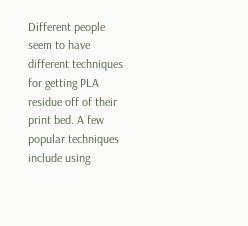Different people seem to have different techniques for getting PLA residue off of their print bed. A few popular techniques include using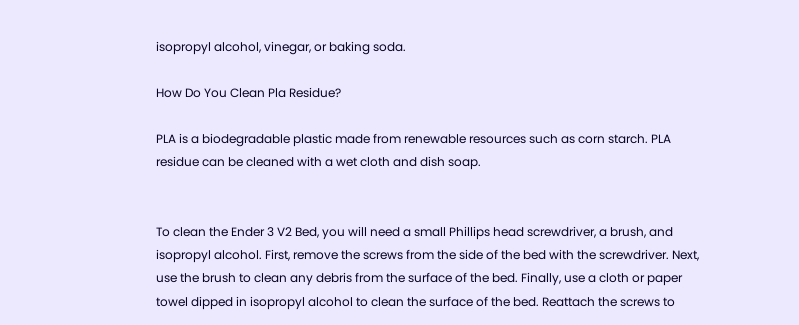isopropyl alcohol, vinegar, or baking soda.

How Do You Clean Pla Residue?

PLA is a biodegradable plastic made from renewable resources such as corn starch. PLA residue can be cleaned with a wet cloth and dish soap.


To clean the Ender 3 V2 Bed, you will need a small Phillips head screwdriver, a brush, and isopropyl alcohol. First, remove the screws from the side of the bed with the screwdriver. Next, use the brush to clean any debris from the surface of the bed. Finally, use a cloth or paper towel dipped in isopropyl alcohol to clean the surface of the bed. Reattach the screws to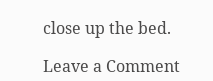close up the bed.

Leave a Comment